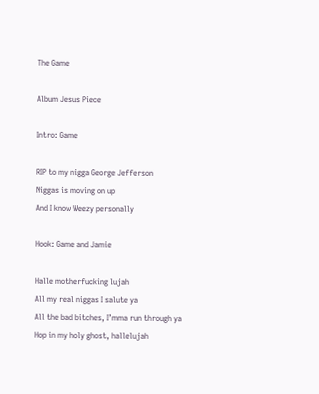The Game

Album Jesus Piece

Intro: Game

RIP to my nigga George Jefferson
Niggas is moving on up
And I know Weezy personally

Hook: Game and Jamie

Halle motherfucking lujah
All my real niggas I salute ya
All the bad bitches, I’mma run through ya
Hop in my holy ghost, hallelujah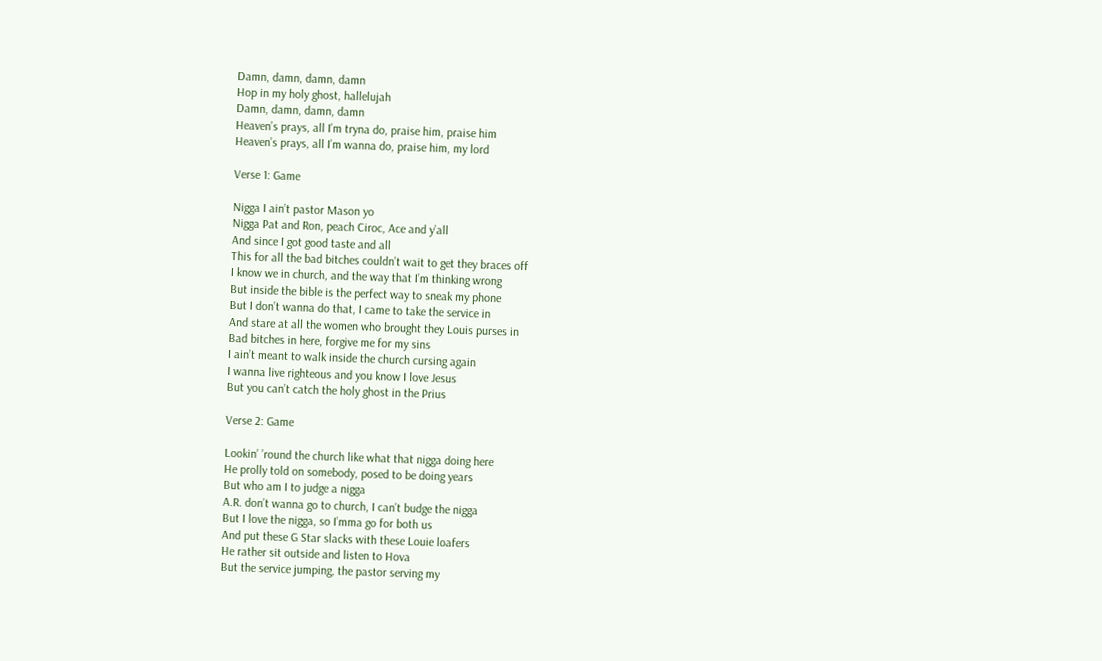Damn, damn, damn, damn
Hop in my holy ghost, hallelujah
Damn, damn, damn, damn
Heaven’s prays, all I’m tryna do, praise him, praise him
Heaven’s prays, all I’m wanna do, praise him, my lord

Verse 1: Game

Nigga I ain’t pastor Mason yo
Nigga Pat and Ron, peach Ciroc, Ace and y’all
And since I got good taste and all
This for all the bad bitches couldn’t wait to get they braces off
I know we in church, and the way that I’m thinking wrong
But inside the bible is the perfect way to sneak my phone
But I don’t wanna do that, I came to take the service in
And stare at all the women who brought they Louis purses in
Bad bitches in here, forgive me for my sins
I ain’t meant to walk inside the church cursing again
I wanna live righteous and you know I love Jesus
But you can’t catch the holy ghost in the Prius

Verse 2: Game

Lookin’ ’round the church like what that nigga doing here
He prolly told on somebody, posed to be doing years
But who am I to judge a nigga
A.R. don’t wanna go to church, I can’t budge the nigga
But I love the nigga, so I’mma go for both us
And put these G Star slacks with these Louie loafers
He rather sit outside and listen to Hova
But the service jumping, the pastor serving my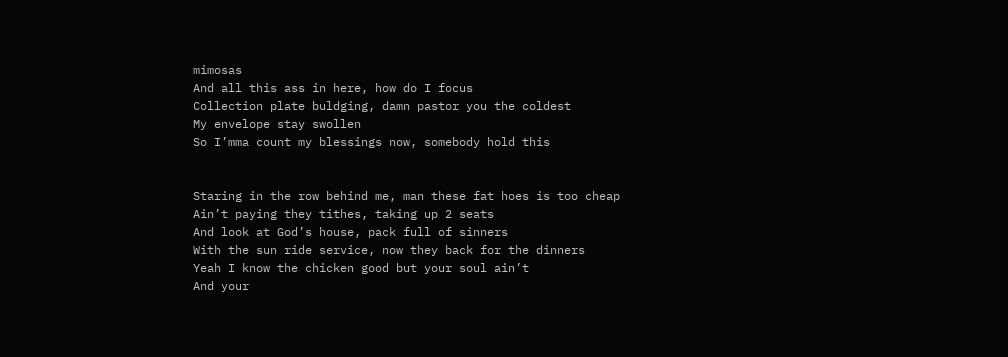mimosas
And all this ass in here, how do I focus
Collection plate buldging, damn pastor you the coldest
My envelope stay swollen
So I’mma count my blessings now, somebody hold this


Staring in the row behind me, man these fat hoes is too cheap
Ain’t paying they tithes, taking up 2 seats
And look at God’s house, pack full of sinners
With the sun ride service, now they back for the dinners
Yeah I know the chicken good but your soul ain’t
And your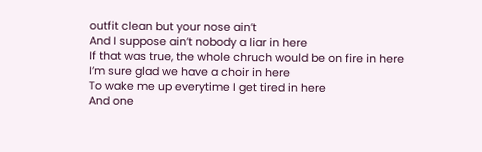outfit clean but your nose ain’t
And I suppose ain’t nobody a liar in here
If that was true, the whole chruch would be on fire in here
I’m sure glad we have a choir in here
To wake me up everytime I get tired in here
And one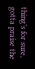thing’s for sure, gotta praise the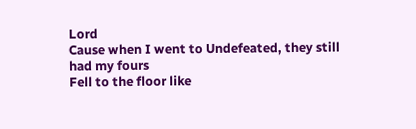Lord
Cause when I went to Undefeated, they still had my fours
Fell to the floor like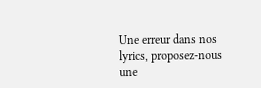Une erreur dans nos lyrics, proposez-nous une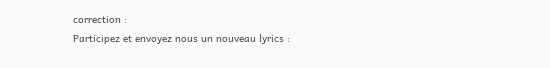correction :
Participez et envoyez nous un nouveau lyrics :